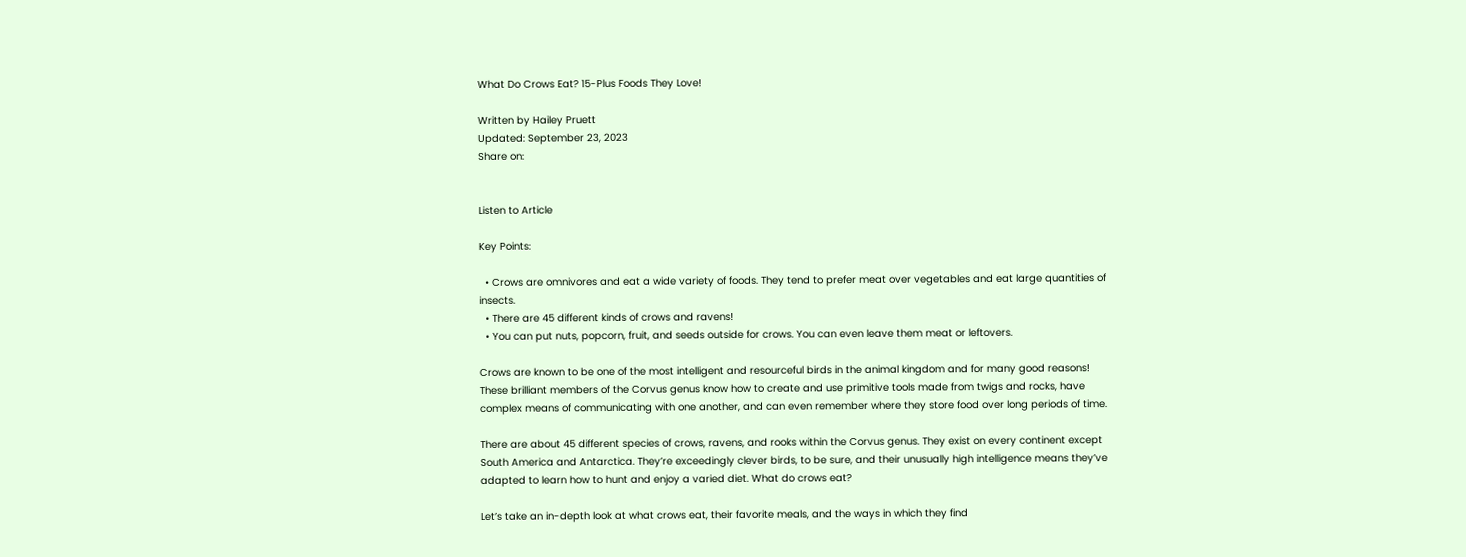What Do Crows Eat? 15-Plus Foods They Love!

Written by Hailey Pruett
Updated: September 23, 2023
Share on:


Listen to Article

Key Points:

  • Crows are omnivores and eat a wide variety of foods. They tend to prefer meat over vegetables and eat large quantities of insects.
  • There are 45 different kinds of crows and ravens!
  • You can put nuts, popcorn, fruit, and seeds outside for crows. You can even leave them meat or leftovers.

Crows are known to be one of the most intelligent and resourceful birds in the animal kingdom and for many good reasons! These brilliant members of the Corvus genus know how to create and use primitive tools made from twigs and rocks, have complex means of communicating with one another, and can even remember where they store food over long periods of time.

There are about 45 different species of crows, ravens, and rooks within the Corvus genus. They exist on every continent except South America and Antarctica. They’re exceedingly clever birds, to be sure, and their unusually high intelligence means they’ve adapted to learn how to hunt and enjoy a varied diet. What do crows eat?

Let’s take an in-depth look at what crows eat, their favorite meals, and the ways in which they find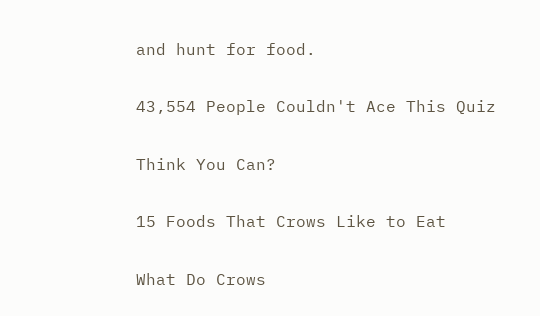and hunt for food.

43,554 People Couldn't Ace This Quiz

Think You Can?

15 Foods That Crows Like to Eat

What Do Crows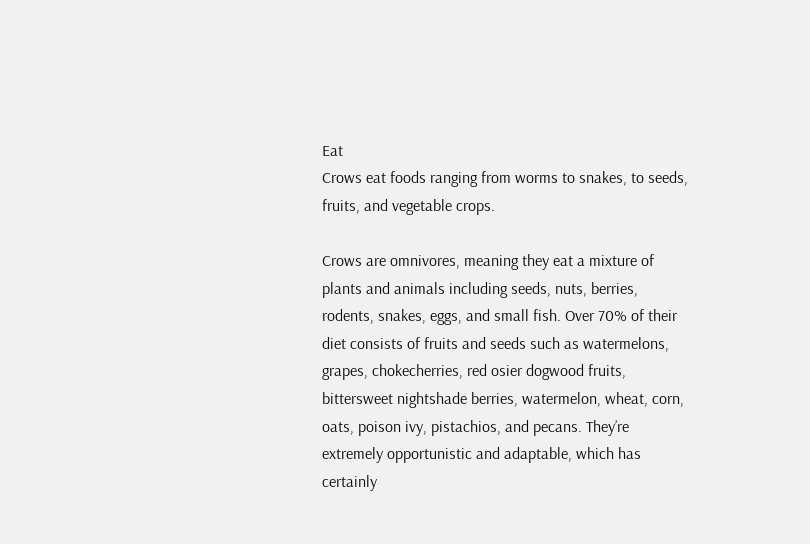Eat
Crows eat foods ranging from worms to snakes, to seeds, fruits, and vegetable crops.

Crows are omnivores, meaning they eat a mixture of plants and animals including seeds, nuts, berries, rodents, snakes, eggs, and small fish. Over 70% of their diet consists of fruits and seeds such as watermelons, grapes, chokecherries, red osier dogwood fruits, bittersweet nightshade berries, watermelon, wheat, corn, oats, poison ivy, pistachios, and pecans. They’re extremely opportunistic and adaptable, which has certainly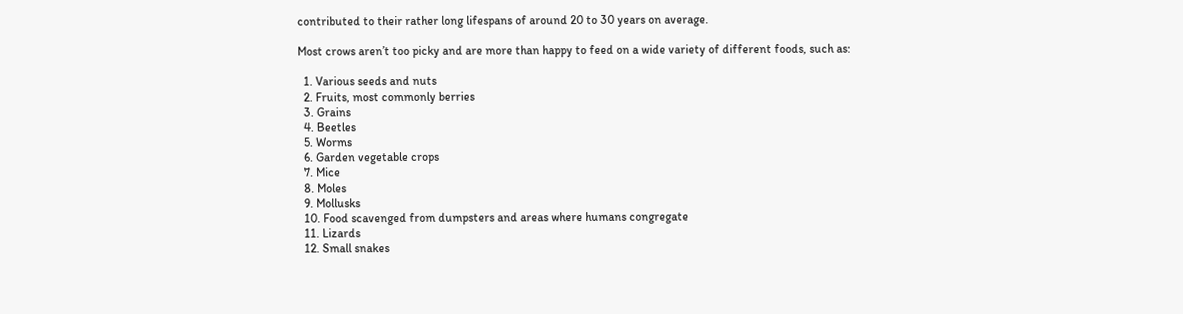contributed to their rather long lifespans of around 20 to 30 years on average.

Most crows aren’t too picky and are more than happy to feed on a wide variety of different foods, such as:

  1. Various seeds and nuts
  2. Fruits, most commonly berries
  3. Grains
  4. Beetles
  5. Worms
  6. Garden vegetable crops
  7. Mice
  8. Moles
  9. Mollusks
  10. Food scavenged from dumpsters and areas where humans congregate
  11. Lizards
  12. Small snakes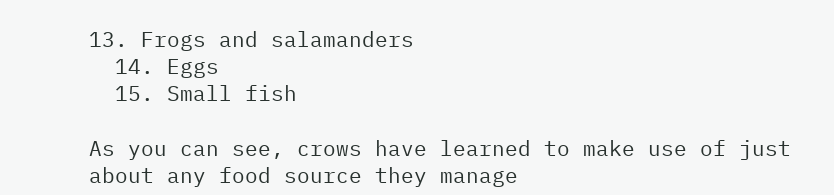13. Frogs and salamanders
  14. Eggs
  15. Small fish

As you can see, crows have learned to make use of just about any food source they manage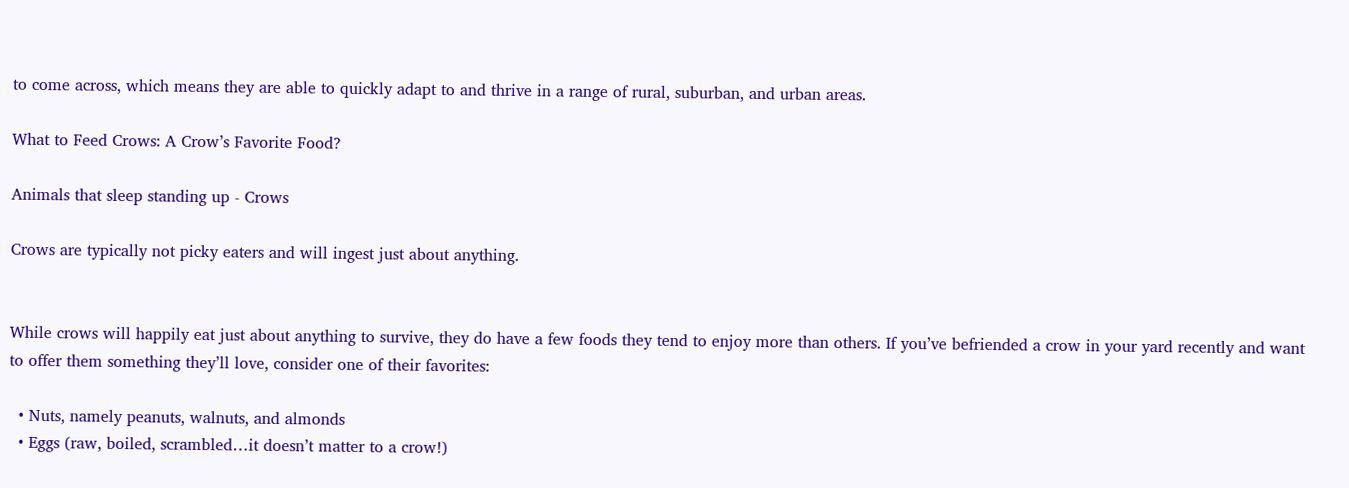to come across, which means they are able to quickly adapt to and thrive in a range of rural, suburban, and urban areas.

What to Feed Crows: A Crow’s Favorite Food?

Animals that sleep standing up - Crows

Crows are typically not picky eaters and will ingest just about anything.


While crows will happily eat just about anything to survive, they do have a few foods they tend to enjoy more than others. If you’ve befriended a crow in your yard recently and want to offer them something they’ll love, consider one of their favorites:

  • Nuts, namely peanuts, walnuts, and almonds
  • Eggs (raw, boiled, scrambled…it doesn’t matter to a crow!)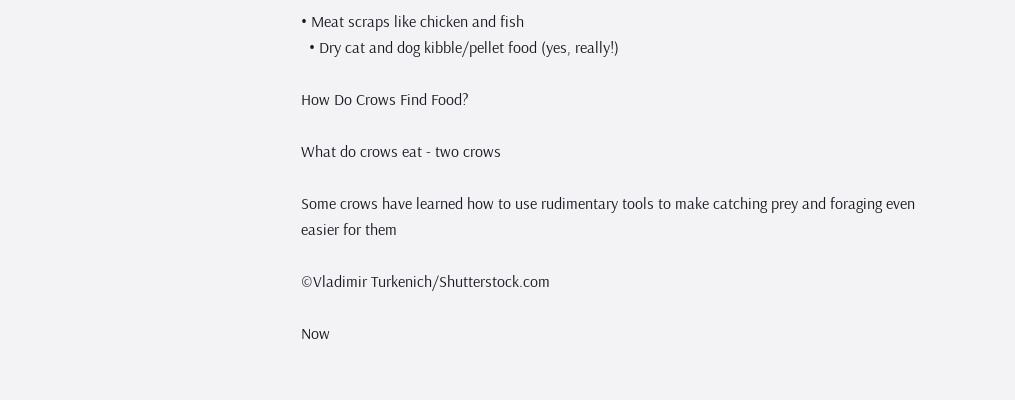• Meat scraps like chicken and fish
  • Dry cat and dog kibble/pellet food (yes, really!)

How Do Crows Find Food?

What do crows eat - two crows

Some crows have learned how to use rudimentary tools to make catching prey and foraging even easier for them

©Vladimir Turkenich/Shutterstock.com

Now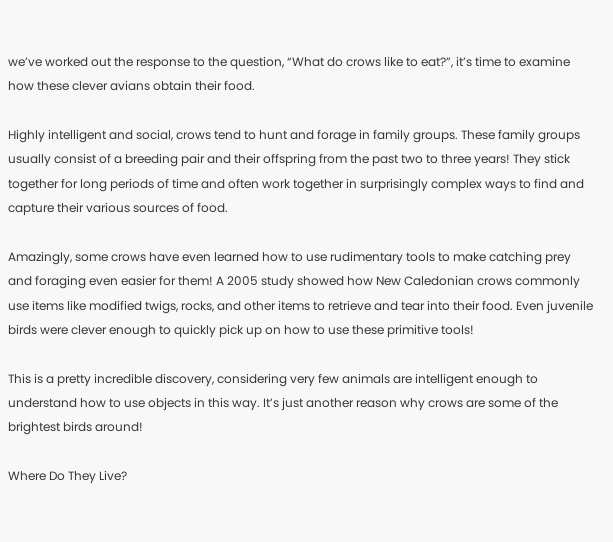we’ve worked out the response to the question, “What do crows like to eat?”, it’s time to examine how these clever avians obtain their food.

Highly intelligent and social, crows tend to hunt and forage in family groups. These family groups usually consist of a breeding pair and their offspring from the past two to three years! They stick together for long periods of time and often work together in surprisingly complex ways to find and capture their various sources of food.

Amazingly, some crows have even learned how to use rudimentary tools to make catching prey and foraging even easier for them! A 2005 study showed how New Caledonian crows commonly use items like modified twigs, rocks, and other items to retrieve and tear into their food. Even juvenile birds were clever enough to quickly pick up on how to use these primitive tools!

This is a pretty incredible discovery, considering very few animals are intelligent enough to understand how to use objects in this way. It’s just another reason why crows are some of the brightest birds around!

Where Do They Live?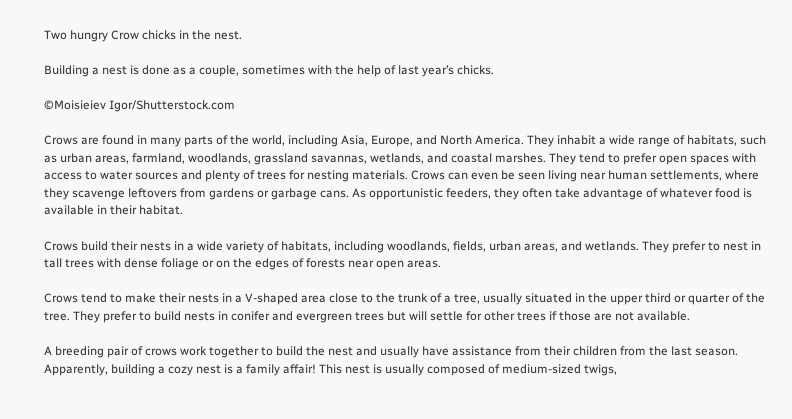Two hungry Crow chicks in the nest.

Building a nest is done as a couple, sometimes with the help of last year’s chicks.

©Moisieiev Igor/Shutterstock.com

Crows are found in many parts of the world, including Asia, Europe, and North America. They inhabit a wide range of habitats, such as urban areas, farmland, woodlands, grassland savannas, wetlands, and coastal marshes. They tend to prefer open spaces with access to water sources and plenty of trees for nesting materials. Crows can even be seen living near human settlements, where they scavenge leftovers from gardens or garbage cans. As opportunistic feeders, they often take advantage of whatever food is available in their habitat.

Crows build their nests in a wide variety of habitats, including woodlands, fields, urban areas, and wetlands. They prefer to nest in tall trees with dense foliage or on the edges of forests near open areas.

Crows tend to make their nests in a V-shaped area close to the trunk of a tree, usually situated in the upper third or quarter of the tree. They prefer to build nests in conifer and evergreen trees but will settle for other trees if those are not available.

A breeding pair of crows work together to build the nest and usually have assistance from their children from the last season. Apparently, building a cozy nest is a family affair! This nest is usually composed of medium-sized twigs,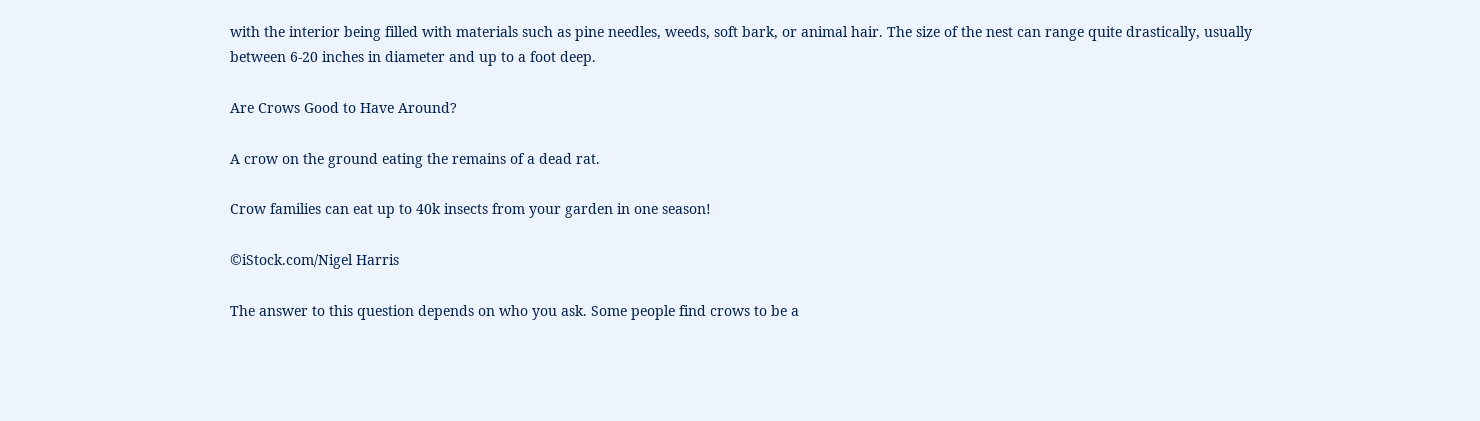with the interior being filled with materials such as pine needles, weeds, soft bark, or animal hair. The size of the nest can range quite drastically, usually between 6-20 inches in diameter and up to a foot deep.

Are Crows Good to Have Around?

A crow on the ground eating the remains of a dead rat.

Crow families can eat up to 40k insects from your garden in one season!

©iStock.com/Nigel Harris

The answer to this question depends on who you ask. Some people find crows to be a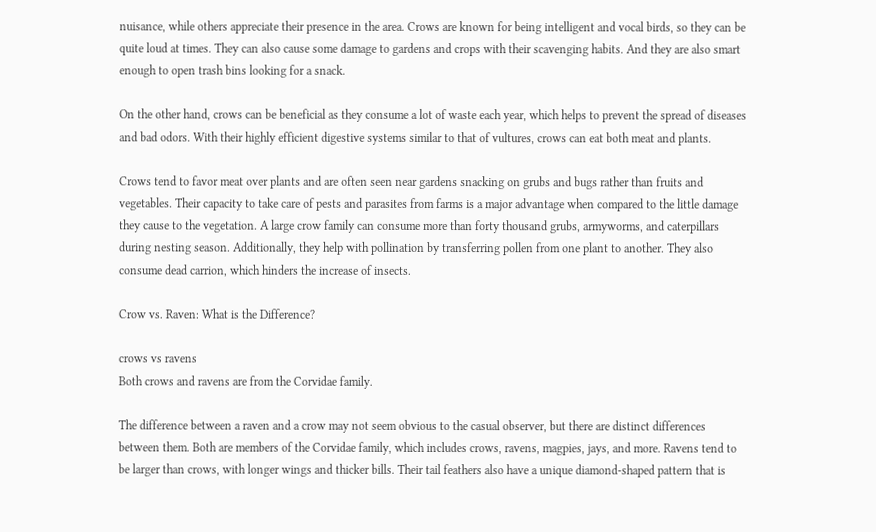nuisance, while others appreciate their presence in the area. Crows are known for being intelligent and vocal birds, so they can be quite loud at times. They can also cause some damage to gardens and crops with their scavenging habits. And they are also smart enough to open trash bins looking for a snack.

On the other hand, crows can be beneficial as they consume a lot of waste each year, which helps to prevent the spread of diseases and bad odors. With their highly efficient digestive systems similar to that of vultures, crows can eat both meat and plants.

Crows tend to favor meat over plants and are often seen near gardens snacking on grubs and bugs rather than fruits and vegetables. Their capacity to take care of pests and parasites from farms is a major advantage when compared to the little damage they cause to the vegetation. A large crow family can consume more than forty thousand grubs, armyworms, and caterpillars during nesting season. Additionally, they help with pollination by transferring pollen from one plant to another. They also consume dead carrion, which hinders the increase of insects.

Crow vs. Raven: What is the Difference?

crows vs ravens
Both crows and ravens are from the Corvidae family.

The difference between a raven and a crow may not seem obvious to the casual observer, but there are distinct differences between them. Both are members of the Corvidae family, which includes crows, ravens, magpies, jays, and more. Ravens tend to be larger than crows, with longer wings and thicker bills. Their tail feathers also have a unique diamond-shaped pattern that is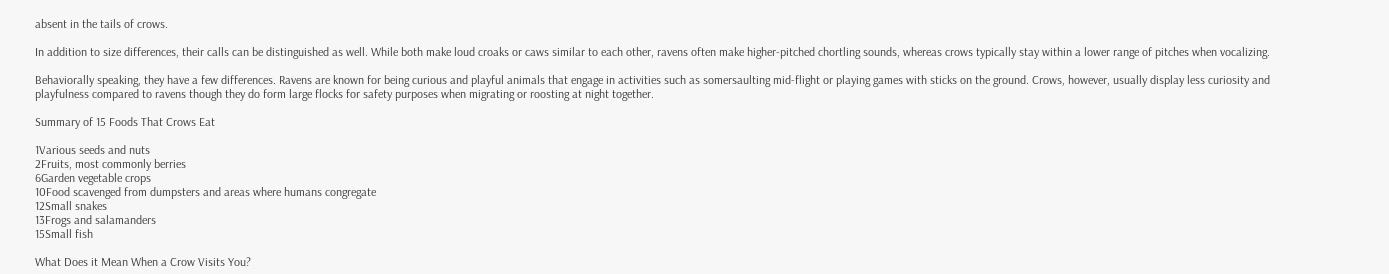absent in the tails of crows.

In addition to size differences, their calls can be distinguished as well. While both make loud croaks or caws similar to each other, ravens often make higher-pitched chortling sounds, whereas crows typically stay within a lower range of pitches when vocalizing.

Behaviorally speaking, they have a few differences. Ravens are known for being curious and playful animals that engage in activities such as somersaulting mid-flight or playing games with sticks on the ground. Crows, however, usually display less curiosity and playfulness compared to ravens though they do form large flocks for safety purposes when migrating or roosting at night together.

Summary of 15 Foods That Crows Eat

1Various seeds and nuts
2Fruits, most commonly berries
6Garden vegetable crops
10Food scavenged from dumpsters and areas where humans congregate
12Small snakes
13Frogs and salamanders
15Small fish

What Does it Mean When a Crow Visits You?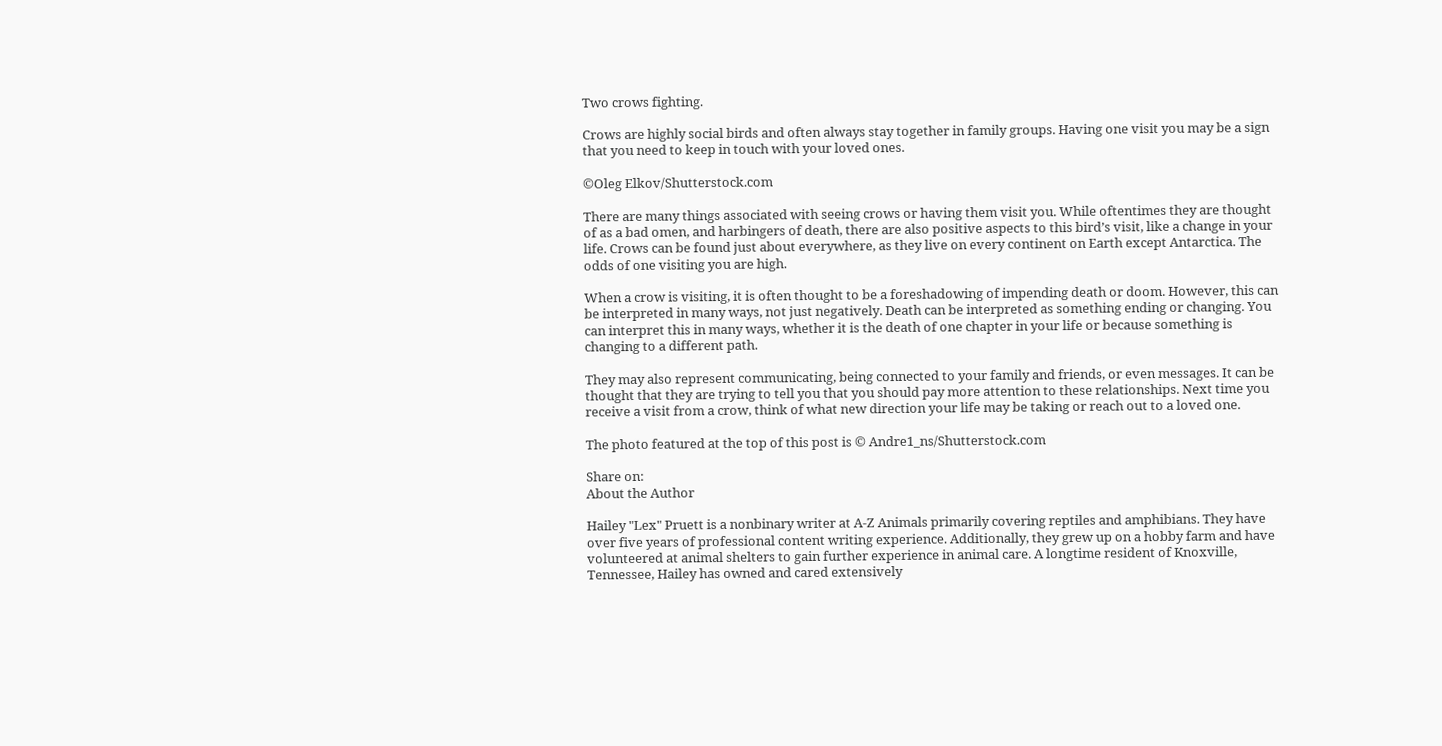Two crows fighting.

Crows are highly social birds and often always stay together in family groups. Having one visit you may be a sign that you need to keep in touch with your loved ones.

©Oleg Elkov/Shutterstock.com

There are many things associated with seeing crows or having them visit you. While oftentimes they are thought of as a bad omen, and harbingers of death, there are also positive aspects to this bird’s visit, like a change in your life. Crows can be found just about everywhere, as they live on every continent on Earth except Antarctica. The odds of one visiting you are high.

When a crow is visiting, it is often thought to be a foreshadowing of impending death or doom. However, this can be interpreted in many ways, not just negatively. Death can be interpreted as something ending or changing. You can interpret this in many ways, whether it is the death of one chapter in your life or because something is changing to a different path.

They may also represent communicating, being connected to your family and friends, or even messages. It can be thought that they are trying to tell you that you should pay more attention to these relationships. Next time you receive a visit from a crow, think of what new direction your life may be taking or reach out to a loved one.

The photo featured at the top of this post is © Andre1_ns/Shutterstock.com

Share on:
About the Author

Hailey "Lex" Pruett is a nonbinary writer at A-Z Animals primarily covering reptiles and amphibians. They have over five years of professional content writing experience. Additionally, they grew up on a hobby farm and have volunteered at animal shelters to gain further experience in animal care. A longtime resident of Knoxville, Tennessee, Hailey has owned and cared extensively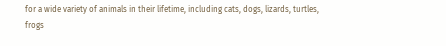for a wide variety of animals in their lifetime, including cats, dogs, lizards, turtles, frogs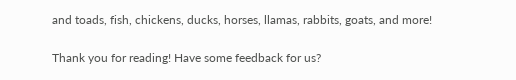and toads, fish, chickens, ducks, horses, llamas, rabbits, goats, and more!

Thank you for reading! Have some feedback for us?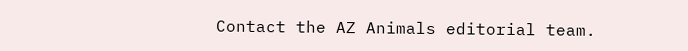Contact the AZ Animals editorial team.